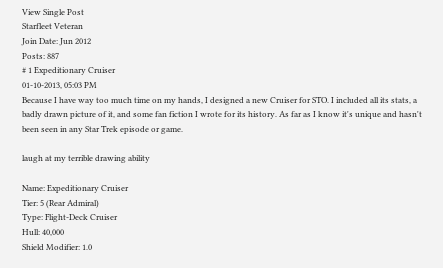View Single Post
Starfleet Veteran
Join Date: Jun 2012
Posts: 887
# 1 Expeditionary Cruiser
01-10-2013, 05:03 PM
Because I have way too much time on my hands, I designed a new Cruiser for STO. I included all its stats, a badly drawn picture of it, and some fan fiction I wrote for its history. As far as I know it's unique and hasn't been seen in any Star Trek episode or game.

laugh at my terrible drawing ability

Name: Expeditionary Cruiser
Tier: 5 (Rear Admiral)
Type: Flight-Deck Cruiser
Hull: 40,000
Shield Modifier: 1.0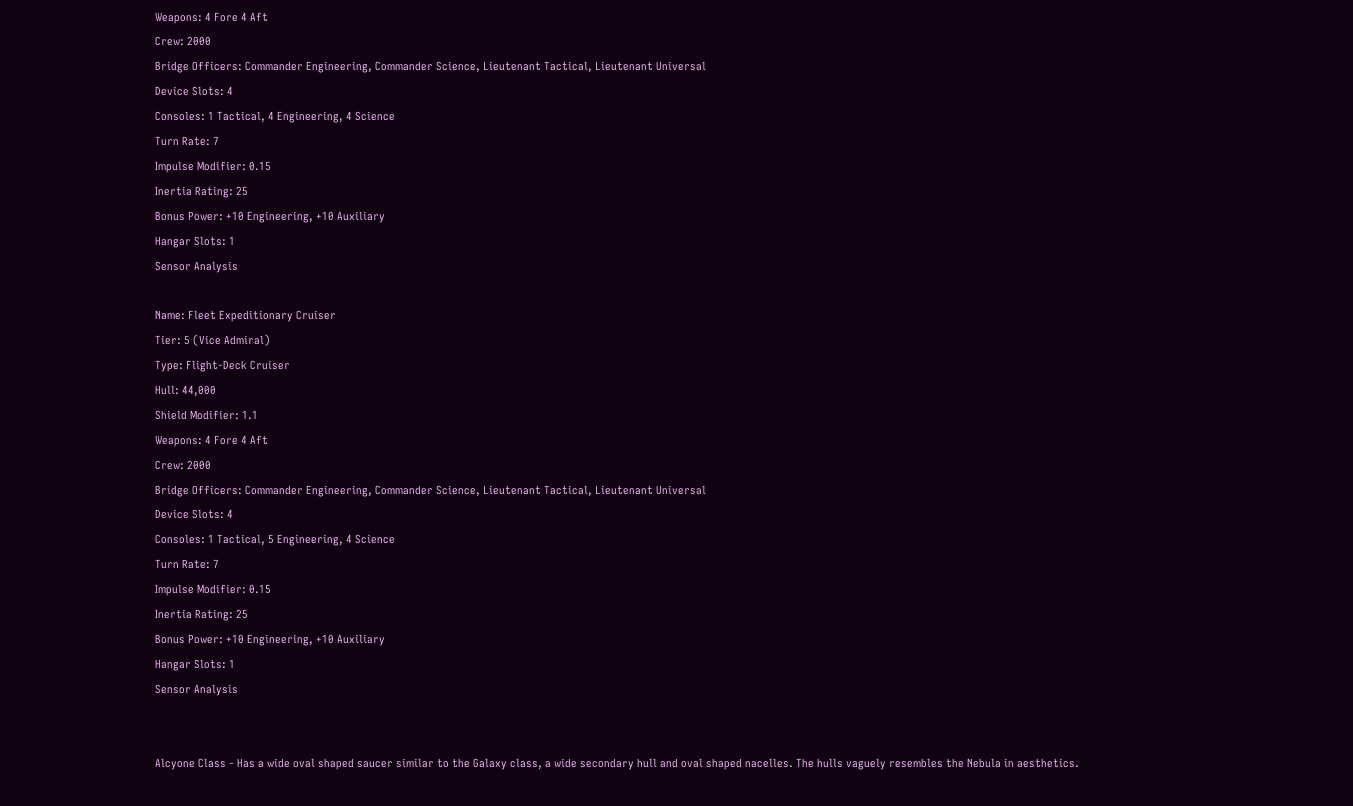Weapons: 4 Fore 4 Aft
Crew: 2000
Bridge Officers: Commander Engineering, Commander Science, Lieutenant Tactical, Lieutenant Universal
Device Slots: 4
Consoles: 1 Tactical, 4 Engineering, 4 Science
Turn Rate: 7
Impulse Modifier: 0.15
Inertia Rating: 25
Bonus Power: +10 Engineering, +10 Auxiliary
Hangar Slots: 1
Sensor Analysis

Name: Fleet Expeditionary Cruiser
Tier: 5 (Vice Admiral)
Type: Flight-Deck Cruiser
Hull: 44,000
Shield Modifier: 1.1
Weapons: 4 Fore 4 Aft
Crew: 2000
Bridge Officers: Commander Engineering, Commander Science, Lieutenant Tactical, Lieutenant Universal
Device Slots: 4
Consoles: 1 Tactical, 5 Engineering, 4 Science
Turn Rate: 7
Impulse Modifier: 0.15
Inertia Rating: 25
Bonus Power: +10 Engineering, +10 Auxiliary
Hangar Slots: 1
Sensor Analysis


Alcyone Class - Has a wide oval shaped saucer similar to the Galaxy class, a wide secondary hull and oval shaped nacelles. The hulls vaguely resembles the Nebula in aesthetics.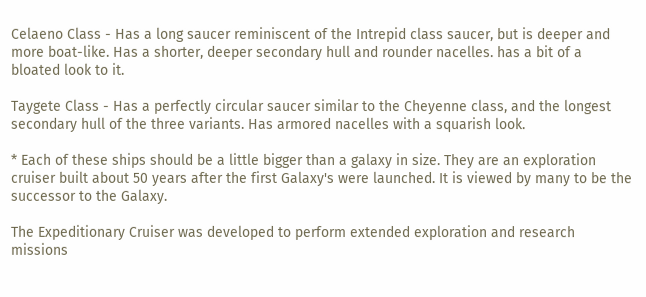Celaeno Class - Has a long saucer reminiscent of the Intrepid class saucer, but is deeper and more boat-like. Has a shorter, deeper secondary hull and rounder nacelles. has a bit of a bloated look to it.

Taygete Class - Has a perfectly circular saucer similar to the Cheyenne class, and the longest secondary hull of the three variants. Has armored nacelles with a squarish look.

* Each of these ships should be a little bigger than a galaxy in size. They are an exploration cruiser built about 50 years after the first Galaxy's were launched. It is viewed by many to be the successor to the Galaxy.

The Expeditionary Cruiser was developed to perform extended exploration and research missions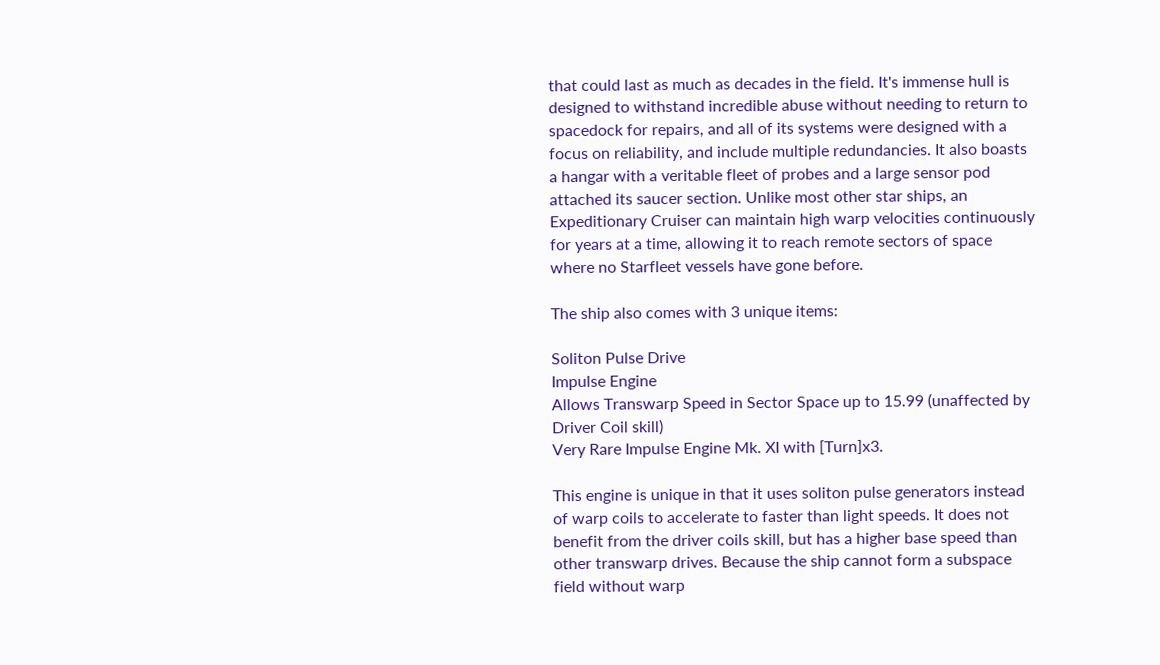that could last as much as decades in the field. It's immense hull is designed to withstand incredible abuse without needing to return to spacedock for repairs, and all of its systems were designed with a focus on reliability, and include multiple redundancies. It also boasts a hangar with a veritable fleet of probes and a large sensor pod attached its saucer section. Unlike most other star ships, an Expeditionary Cruiser can maintain high warp velocities continuously for years at a time, allowing it to reach remote sectors of space where no Starfleet vessels have gone before.

The ship also comes with 3 unique items:

Soliton Pulse Drive
Impulse Engine
Allows Transwarp Speed in Sector Space up to 15.99 (unaffected by Driver Coil skill)
Very Rare Impulse Engine Mk. XI with [Turn]x3.

This engine is unique in that it uses soliton pulse generators instead of warp coils to accelerate to faster than light speeds. It does not benefit from the driver coils skill, but has a higher base speed than other transwarp drives. Because the ship cannot form a subspace field without warp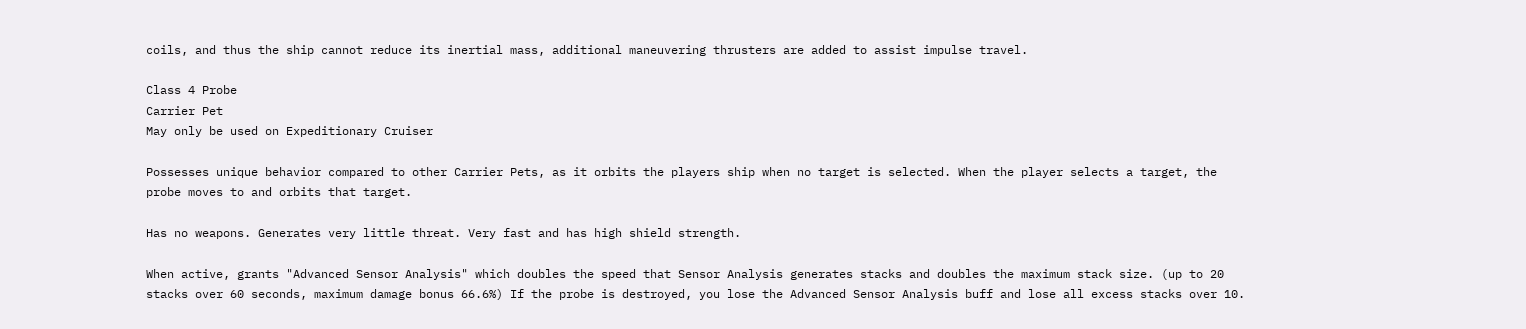coils, and thus the ship cannot reduce its inertial mass, additional maneuvering thrusters are added to assist impulse travel.

Class 4 Probe
Carrier Pet
May only be used on Expeditionary Cruiser

Possesses unique behavior compared to other Carrier Pets, as it orbits the players ship when no target is selected. When the player selects a target, the probe moves to and orbits that target.

Has no weapons. Generates very little threat. Very fast and has high shield strength.

When active, grants "Advanced Sensor Analysis" which doubles the speed that Sensor Analysis generates stacks and doubles the maximum stack size. (up to 20 stacks over 60 seconds, maximum damage bonus 66.6%) If the probe is destroyed, you lose the Advanced Sensor Analysis buff and lose all excess stacks over 10.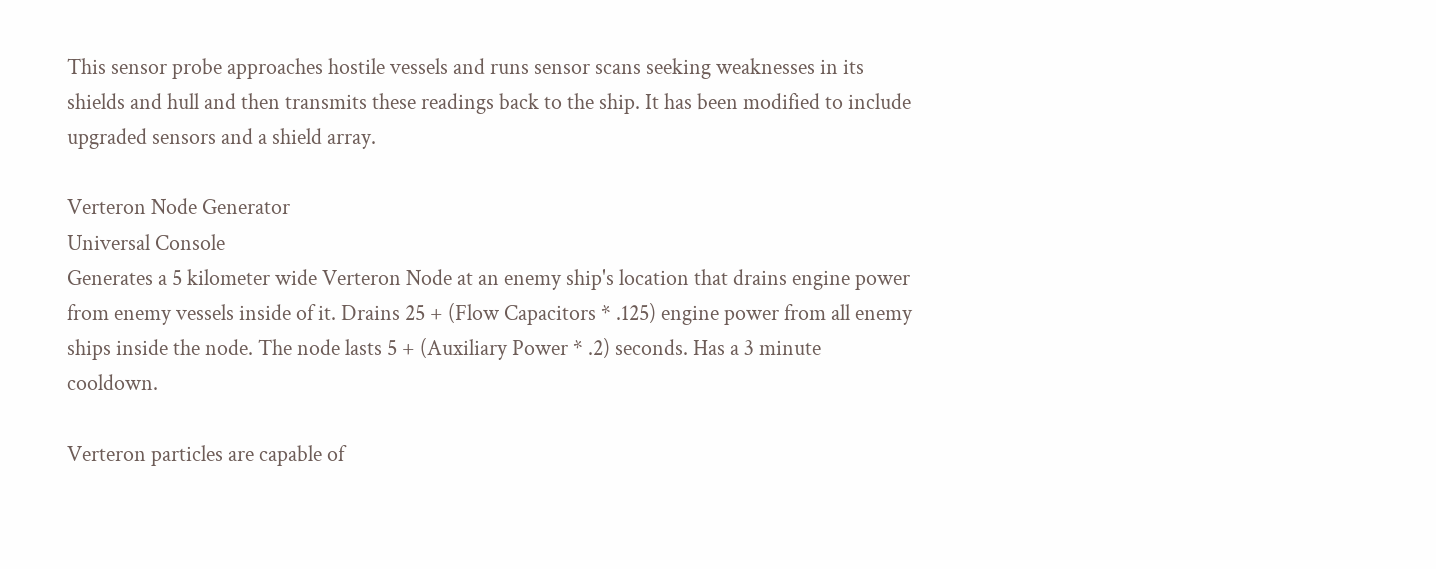This sensor probe approaches hostile vessels and runs sensor scans seeking weaknesses in its shields and hull and then transmits these readings back to the ship. It has been modified to include upgraded sensors and a shield array.

Verteron Node Generator
Universal Console
Generates a 5 kilometer wide Verteron Node at an enemy ship's location that drains engine power from enemy vessels inside of it. Drains 25 + (Flow Capacitors * .125) engine power from all enemy ships inside the node. The node lasts 5 + (Auxiliary Power * .2) seconds. Has a 3 minute cooldown.

Verteron particles are capable of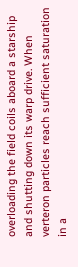overloading the field coils aboard a starship and shutting down its warp drive. When verteron particles reach sufficient saturation in a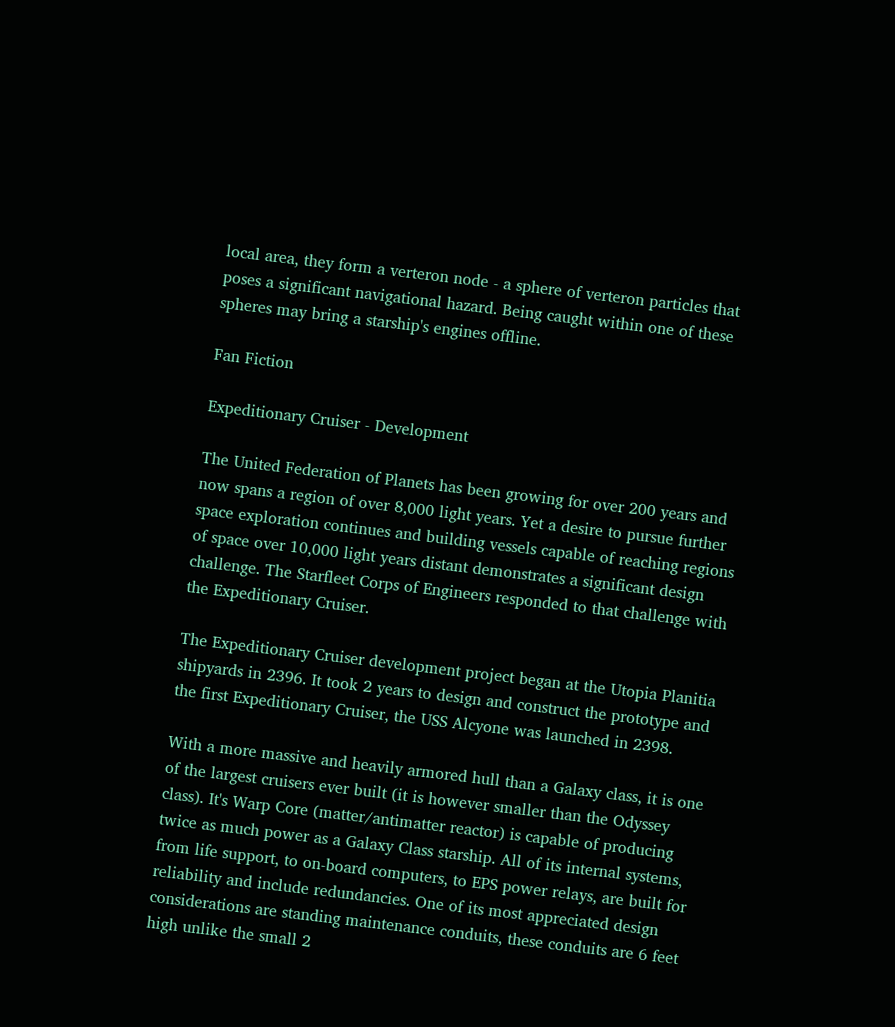local area, they form a verteron node - a sphere of verteron particles that poses a significant navigational hazard. Being caught within one of these spheres may bring a starship's engines offline.

Fan Fiction

Expeditionary Cruiser - Development

The United Federation of Planets has been growing for over 200 years and now spans a region of over 8,000 light years. Yet a desire to pursue further space exploration continues and building vessels capable of reaching regions of space over 10,000 light years distant demonstrates a significant design challenge. The Starfleet Corps of Engineers responded to that challenge with the Expeditionary Cruiser.

The Expeditionary Cruiser development project began at the Utopia Planitia shipyards in 2396. It took 2 years to design and construct the prototype and the first Expeditionary Cruiser, the USS Alcyone was launched in 2398.

With a more massive and heavily armored hull than a Galaxy class, it is one of the largest cruisers ever built (it is however smaller than the Odyssey class). It's Warp Core (matter/antimatter reactor) is capable of producing twice as much power as a Galaxy Class starship. All of its internal systems, from life support, to on-board computers, to EPS power relays, are built for reliability and include redundancies. One of its most appreciated design considerations are standing maintenance conduits, these conduits are 6 feet high unlike the small 2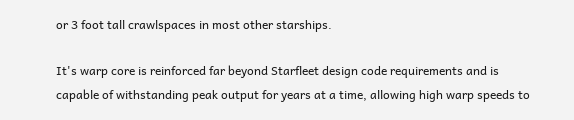or 3 foot tall crawlspaces in most other starships.

It's warp core is reinforced far beyond Starfleet design code requirements and is capable of withstanding peak output for years at a time, allowing high warp speeds to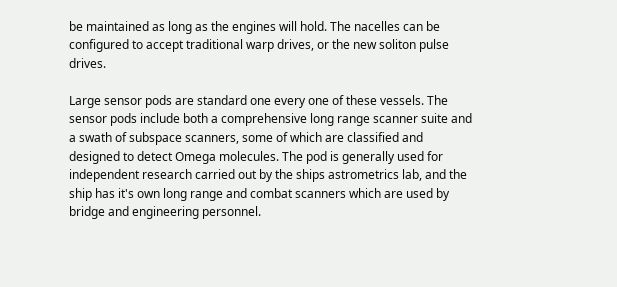be maintained as long as the engines will hold. The nacelles can be configured to accept traditional warp drives, or the new soliton pulse drives.

Large sensor pods are standard one every one of these vessels. The sensor pods include both a comprehensive long range scanner suite and a swath of subspace scanners, some of which are classified and designed to detect Omega molecules. The pod is generally used for independent research carried out by the ships astrometrics lab, and the ship has it's own long range and combat scanners which are used by bridge and engineering personnel.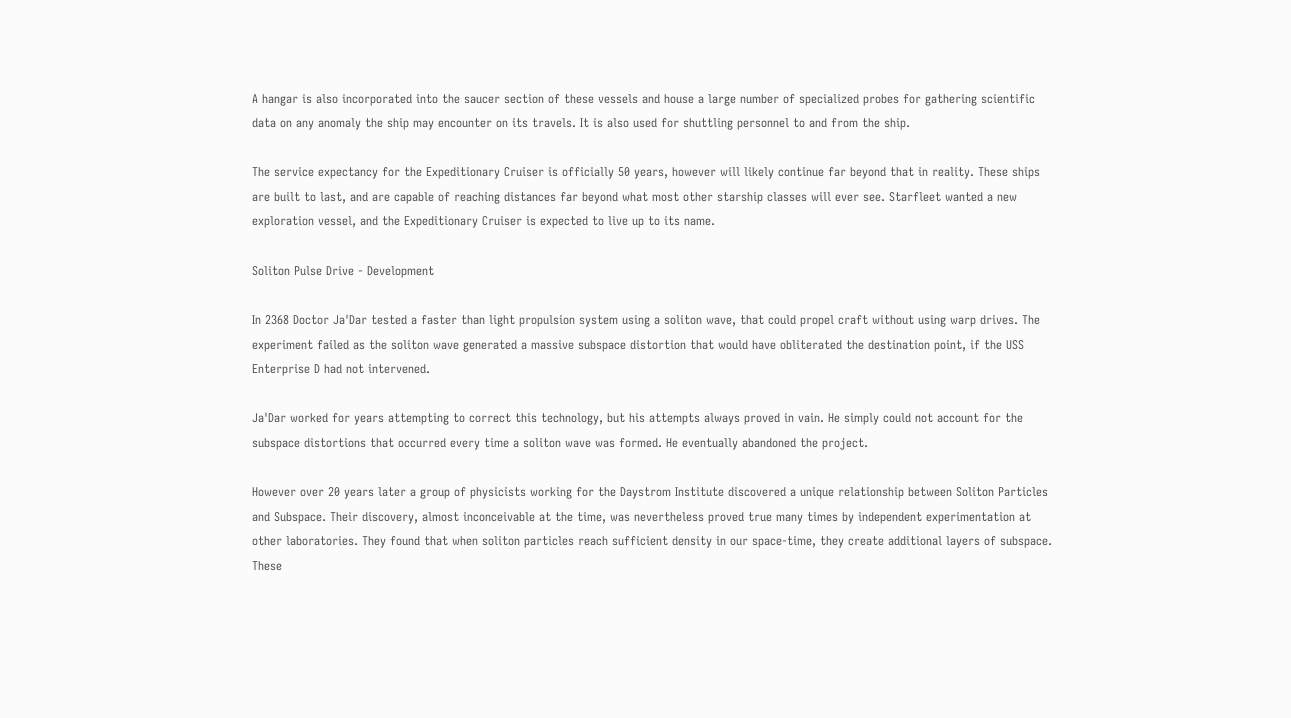A hangar is also incorporated into the saucer section of these vessels and house a large number of specialized probes for gathering scientific data on any anomaly the ship may encounter on its travels. It is also used for shuttling personnel to and from the ship.

The service expectancy for the Expeditionary Cruiser is officially 50 years, however will likely continue far beyond that in reality. These ships are built to last, and are capable of reaching distances far beyond what most other starship classes will ever see. Starfleet wanted a new exploration vessel, and the Expeditionary Cruiser is expected to live up to its name.

Soliton Pulse Drive - Development

In 2368 Doctor Ja'Dar tested a faster than light propulsion system using a soliton wave, that could propel craft without using warp drives. The experiment failed as the soliton wave generated a massive subspace distortion that would have obliterated the destination point, if the USS Enterprise D had not intervened.

Ja'Dar worked for years attempting to correct this technology, but his attempts always proved in vain. He simply could not account for the subspace distortions that occurred every time a soliton wave was formed. He eventually abandoned the project.

However over 20 years later a group of physicists working for the Daystrom Institute discovered a unique relationship between Soliton Particles and Subspace. Their discovery, almost inconceivable at the time, was nevertheless proved true many times by independent experimentation at other laboratories. They found that when soliton particles reach sufficient density in our space-time, they create additional layers of subspace. These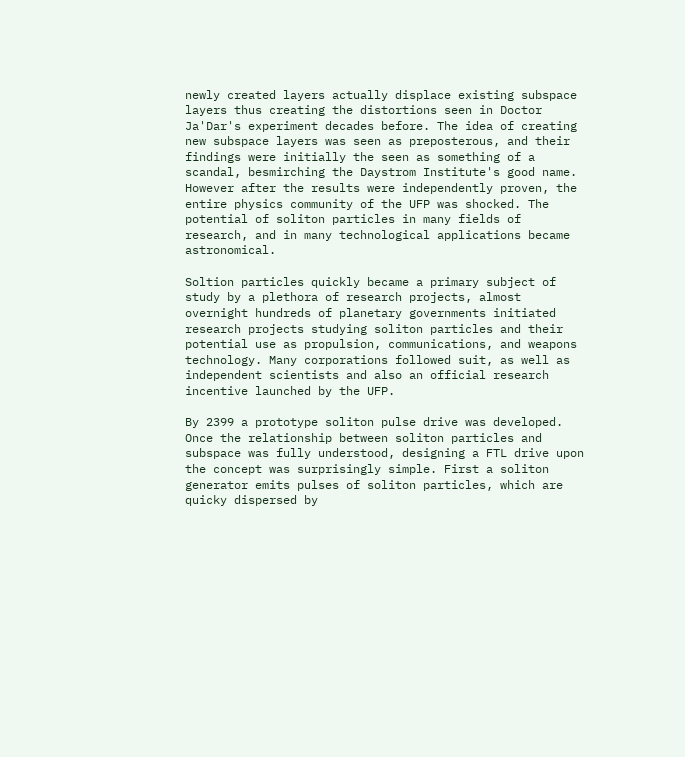newly created layers actually displace existing subspace layers thus creating the distortions seen in Doctor Ja'Dar's experiment decades before. The idea of creating new subspace layers was seen as preposterous, and their findings were initially the seen as something of a scandal, besmirching the Daystrom Institute's good name. However after the results were independently proven, the entire physics community of the UFP was shocked. The potential of soliton particles in many fields of research, and in many technological applications became astronomical.

Soltion particles quickly became a primary subject of study by a plethora of research projects, almost overnight hundreds of planetary governments initiated research projects studying soliton particles and their potential use as propulsion, communications, and weapons technology. Many corporations followed suit, as well as independent scientists and also an official research incentive launched by the UFP.

By 2399 a prototype soliton pulse drive was developed. Once the relationship between soliton particles and subspace was fully understood, designing a FTL drive upon the concept was surprisingly simple. First a soliton generator emits pulses of soliton particles, which are quicky dispersed by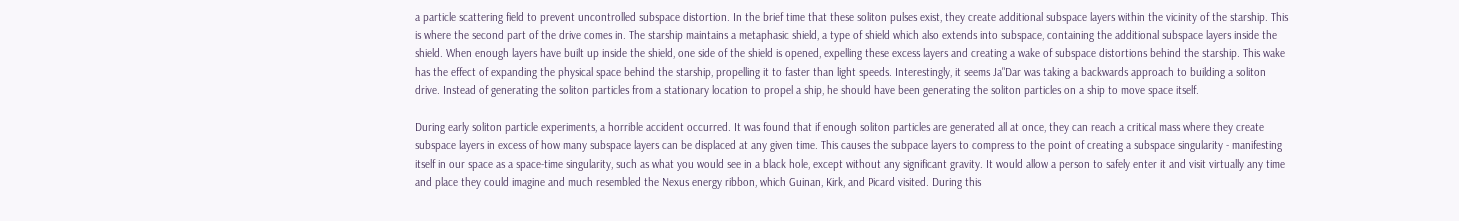a particle scattering field to prevent uncontrolled subspace distortion. In the brief time that these soliton pulses exist, they create additional subspace layers within the vicinity of the starship. This is where the second part of the drive comes in. The starship maintains a metaphasic shield, a type of shield which also extends into subspace, containing the additional subspace layers inside the shield. When enough layers have built up inside the shield, one side of the shield is opened, expelling these excess layers and creating a wake of subspace distortions behind the starship. This wake has the effect of expanding the physical space behind the starship, propelling it to faster than light speeds. Interestingly, it seems Ja"Dar was taking a backwards approach to building a soliton drive. Instead of generating the soliton particles from a stationary location to propel a ship, he should have been generating the soliton particles on a ship to move space itself.

During early soliton particle experiments, a horrible accident occurred. It was found that if enough soliton particles are generated all at once, they can reach a critical mass where they create subspace layers in excess of how many subspace layers can be displaced at any given time. This causes the subpace layers to compress to the point of creating a subspace singularity - manifesting itself in our space as a space-time singularity, such as what you would see in a black hole, except without any significant gravity. It would allow a person to safely enter it and visit virtually any time and place they could imagine and much resembled the Nexus energy ribbon, which Guinan, Kirk, and Picard visited. During this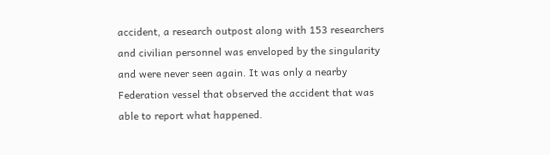accident, a research outpost along with 153 researchers and civilian personnel was enveloped by the singularity and were never seen again. It was only a nearby Federation vessel that observed the accident that was able to report what happened.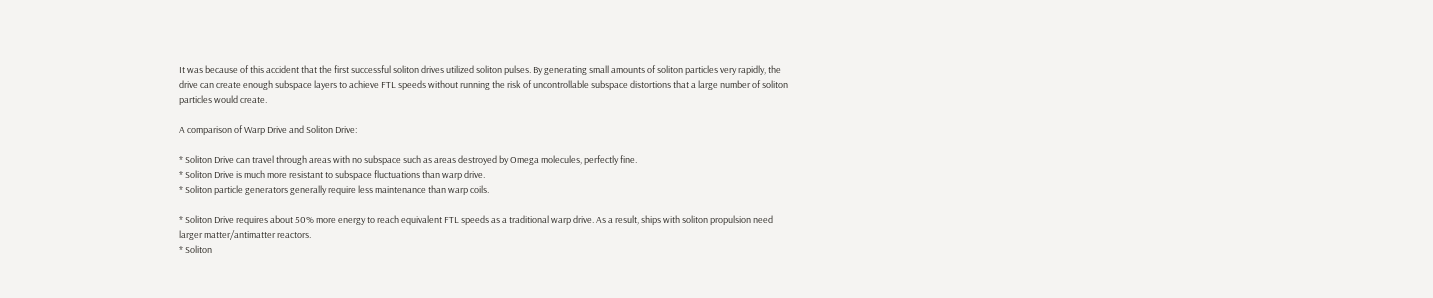It was because of this accident that the first successful soliton drives utilized soliton pulses. By generating small amounts of soliton particles very rapidly, the drive can create enough subspace layers to achieve FTL speeds without running the risk of uncontrollable subspace distortions that a large number of soliton particles would create.

A comparison of Warp Drive and Soliton Drive:

* Soliton Drive can travel through areas with no subspace such as areas destroyed by Omega molecules, perfectly fine.
* Soliton Drive is much more resistant to subspace fluctuations than warp drive.
* Soliton particle generators generally require less maintenance than warp coils.

* Soliton Drive requires about 50% more energy to reach equivalent FTL speeds as a traditional warp drive. As a result, ships with soliton propulsion need larger matter/antimatter reactors.
* Soliton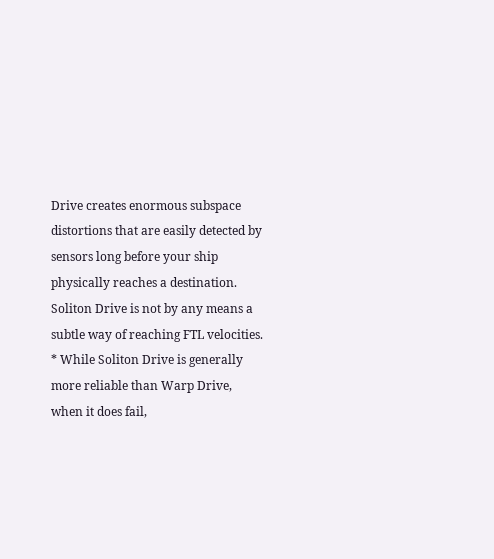Drive creates enormous subspace distortions that are easily detected by sensors long before your ship physically reaches a destination. Soliton Drive is not by any means a subtle way of reaching FTL velocities.
* While Soliton Drive is generally more reliable than Warp Drive, when it does fail,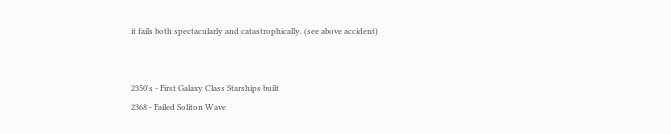it fails both spectacularly and catastrophically. (see above accident)


2350's - First Galaxy Class Starships built
2368 - Failed Soliton Wave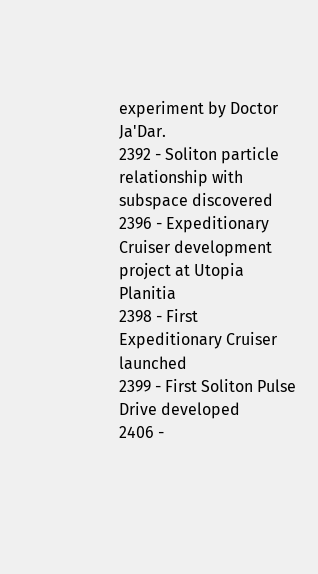experiment by Doctor Ja'Dar.
2392 - Soliton particle relationship with subspace discovered
2396 - Expeditionary Cruiser development project at Utopia Planitia
2398 - First Expeditionary Cruiser launched
2399 - First Soliton Pulse Drive developed
2406 -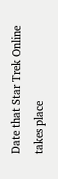Date that Star Trek Online takes place